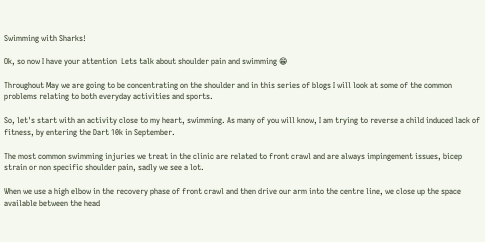Swimming with Sharks!

Ok, so now I have your attention  Lets talk about shoulder pain and swimming 😁

Throughout May we are going to be concentrating on the shoulder and in this series of blogs I will look at some of the common problems relating to both everyday activities and sports.

So, let's start with an activity close to my heart, swimming. As many of you will know, I am trying to reverse a child induced lack of fitness, by entering the Dart 10k in September.

The most common swimming injuries we treat in the clinic are related to front crawl and are always impingement issues, bicep strain or non specific shoulder pain, sadly we see a lot.

When we use a high elbow in the recovery phase of front crawl and then drive our arm into the centre line, we close up the space available between the head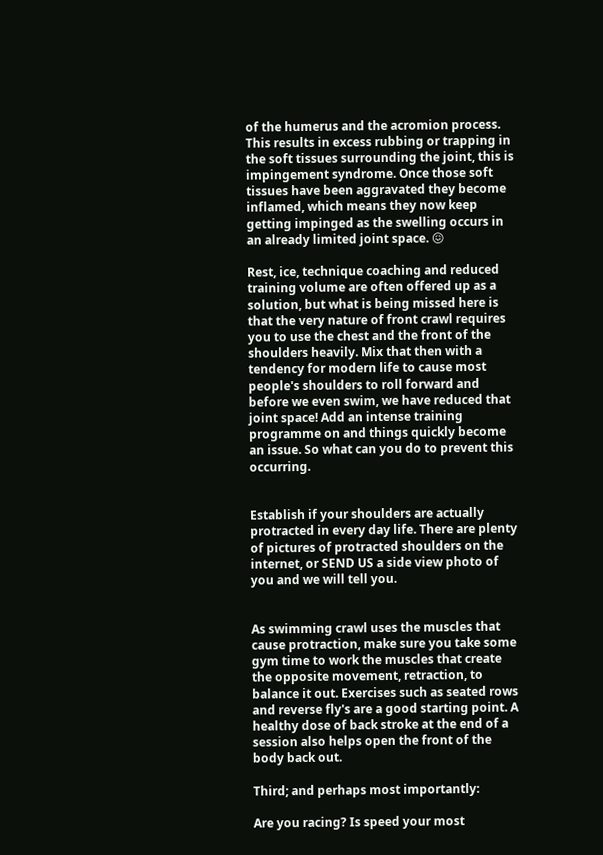of the humerus and the acromion process. This results in excess rubbing or trapping in the soft tissues surrounding the joint, this is impingement syndrome. Once those soft tissues have been aggravated they become inflamed, which means they now keep getting impinged as the swelling occurs in an already limited joint space. 😖

Rest, ice, technique coaching and reduced training volume are often offered up as a solution, but what is being missed here is that the very nature of front crawl requires you to use the chest and the front of the shoulders heavily. Mix that then with a tendency for modern life to cause most people's shoulders to roll forward and before we even swim, we have reduced that joint space! Add an intense training programme on and things quickly become an issue. So what can you do to prevent this occurring.


Establish if your shoulders are actually protracted in every day life. There are plenty of pictures of protracted shoulders on the internet, or SEND US a side view photo of you and we will tell you.


As swimming crawl uses the muscles that cause protraction, make sure you take some gym time to work the muscles that create the opposite movement, retraction, to balance it out. Exercises such as seated rows and reverse fly's are a good starting point. A healthy dose of back stroke at the end of a session also helps open the front of the body back out.

Third; and perhaps most importantly:

Are you racing? Is speed your most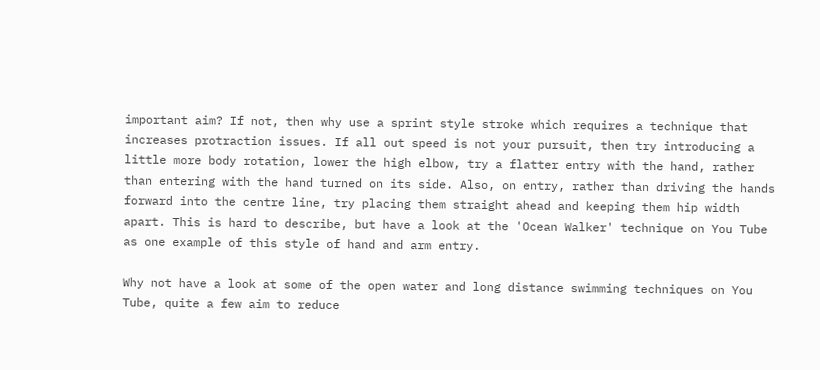important aim? If not, then why use a sprint style stroke which requires a technique that increases protraction issues. If all out speed is not your pursuit, then try introducing a little more body rotation, lower the high elbow, try a flatter entry with the hand, rather than entering with the hand turned on its side. Also, on entry, rather than driving the hands forward into the centre line, try placing them straight ahead and keeping them hip width apart. This is hard to describe, but have a look at the 'Ocean Walker' technique on You Tube as one example of this style of hand and arm entry.

Why not have a look at some of the open water and long distance swimming techniques on You Tube, quite a few aim to reduce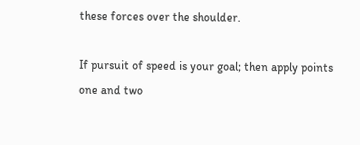these forces over the shoulder.

If pursuit of speed is your goal; then apply points one and two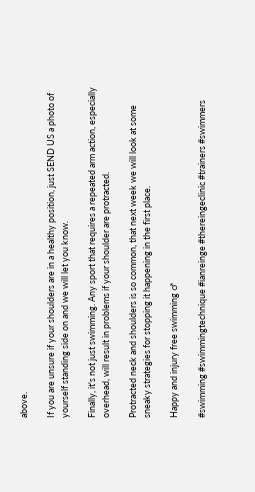above.

If you are unsure if your shoulders are in a healthy position, just SEND US a photo of yourself standing side on and we will let you know.

Finally, it's not just swimming. Any sport that requires a repeated arm action, especially overhead, will result in problems if your shoulder are protracted.

Protracted neck and shoulders is so common, that next week we will look at some sneaky strategies for stopping it happening in the first place.

Happy and injury free swimming ♂

#swimming #swimmingtechnique #ianreinge #thereingeclinic #trainers #swimmers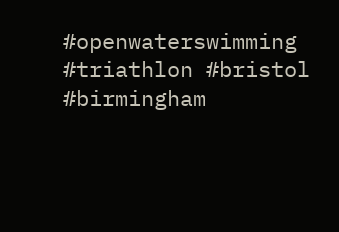#openwaterswimming #triathlon #bristol #birmingham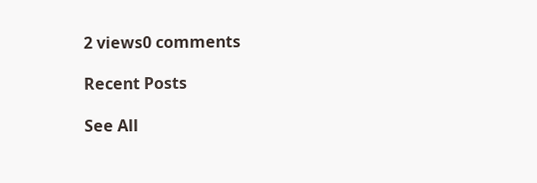2 views0 comments

Recent Posts

See All